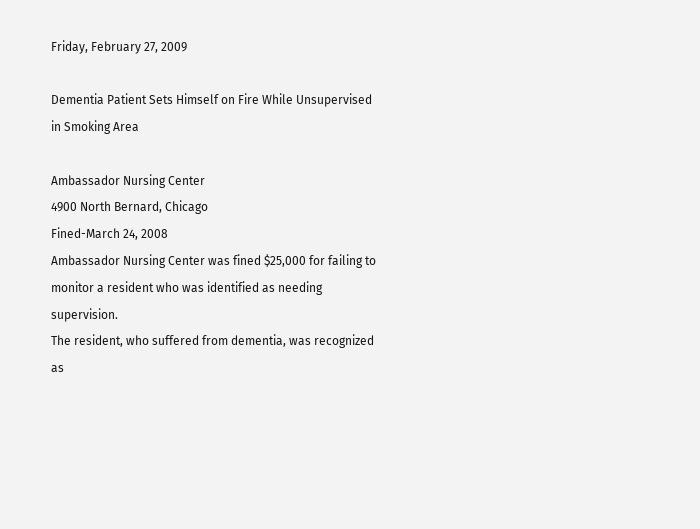Friday, February 27, 2009

Dementia Patient Sets Himself on Fire While Unsupervised in Smoking Area

Ambassador Nursing Center
4900 North Bernard, Chicago
Fined-March 24, 2008
Ambassador Nursing Center was fined $25,000 for failing to monitor a resident who was identified as needing supervision.
The resident, who suffered from dementia, was recognized as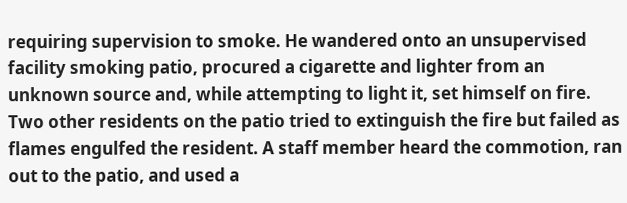requiring supervision to smoke. He wandered onto an unsupervised facility smoking patio, procured a cigarette and lighter from an unknown source and, while attempting to light it, set himself on fire. Two other residents on the patio tried to extinguish the fire but failed as flames engulfed the resident. A staff member heard the commotion, ran out to the patio, and used a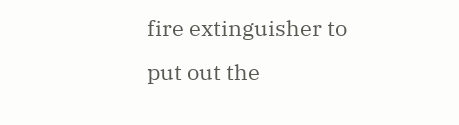fire extinguisher to put out the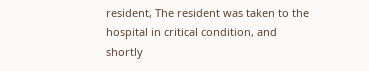resident, The resident was taken to the hospital in critical condition, and shortly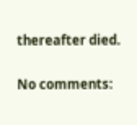thereafter died.

No comments: